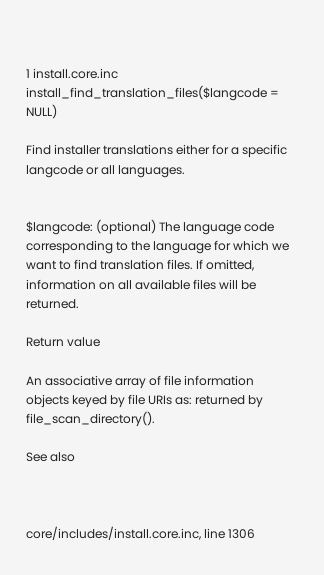1 install.core.inc install_find_translation_files($langcode = NULL)

Find installer translations either for a specific langcode or all languages.


$langcode: (optional) The language code corresponding to the language for which we want to find translation files. If omitted, information on all available files will be returned.

Return value

An associative array of file information objects keyed by file URIs as: returned by file_scan_directory().

See also



core/includes/install.core.inc, line 1306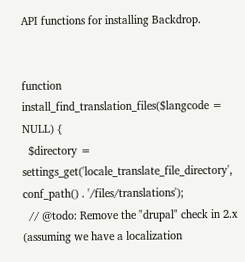API functions for installing Backdrop.


function install_find_translation_files($langcode = NULL) {
  $directory = settings_get('locale_translate_file_directory', conf_path() . '/files/translations');
  // @todo: Remove the "drupal" check in 2.x (assuming we have a localization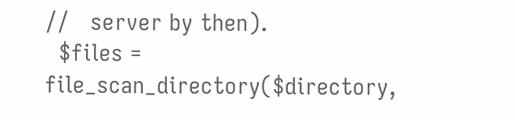//   server by then).
  $files = file_scan_directory($directory,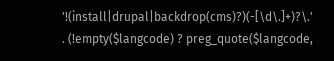'!(install|drupal|backdrop(cms)?)(-[\d\.]+)?\.' . (!empty($langcode) ? preg_quote($langcode,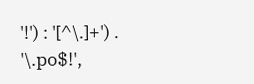'!') : '[^\.]+') . '\.po$!',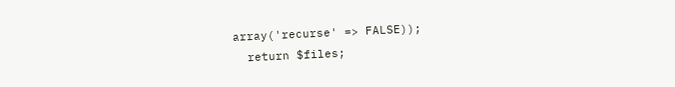array('recurse' => FALSE));
  return $files;